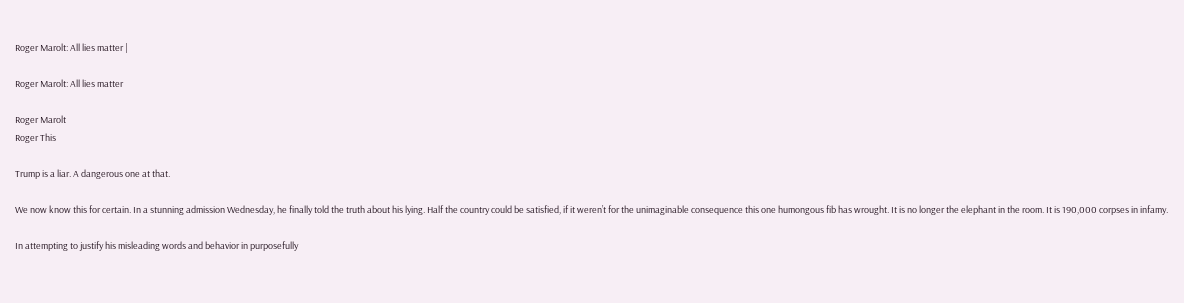Roger Marolt: All lies matter |

Roger Marolt: All lies matter

Roger Marolt
Roger This

Trump is a liar. A dangerous one at that.

We now know this for certain. In a stunning admission Wednesday, he finally told the truth about his lying. Half the country could be satisfied, if it weren’t for the unimaginable consequence this one humongous fib has wrought. It is no longer the elephant in the room. It is 190,000 corpses in infamy.

In attempting to justify his misleading words and behavior in purposefully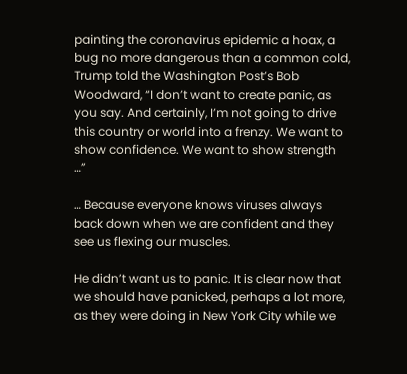painting the coronavirus epidemic a hoax, a bug no more dangerous than a common cold, Trump told the Washington Post’s Bob Woodward, “I don’t want to create panic, as you say. And certainly, I’m not going to drive this country or world into a frenzy. We want to show confidence. We want to show strength …”

… Because everyone knows viruses always back down when we are confident and they see us flexing our muscles.

He didn’t want us to panic. It is clear now that we should have panicked, perhaps a lot more, as they were doing in New York City while we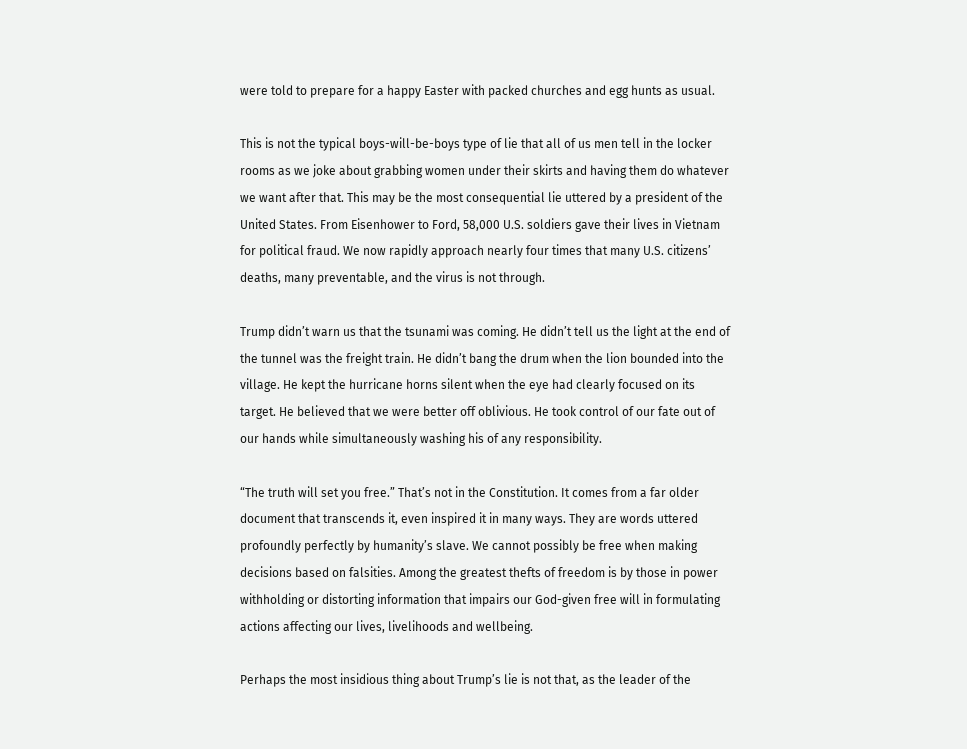were told to prepare for a happy Easter with packed churches and egg hunts as usual.

This is not the typical boys-will-be-boys type of lie that all of us men tell in the locker rooms as we joke about grabbing women under their skirts and having them do whatever we want after that. This may be the most consequential lie uttered by a president of the United States. From Eisenhower to Ford, 58,000 U.S. soldiers gave their lives in Vietnam for political fraud. We now rapidly approach nearly four times that many U.S. citizens’ deaths, many preventable, and the virus is not through.

Trump didn’t warn us that the tsunami was coming. He didn’t tell us the light at the end of the tunnel was the freight train. He didn’t bang the drum when the lion bounded into the village. He kept the hurricane horns silent when the eye had clearly focused on its target. He believed that we were better off oblivious. He took control of our fate out of our hands while simultaneously washing his of any responsibility.

“The truth will set you free.” That’s not in the Constitution. It comes from a far older document that transcends it, even inspired it in many ways. They are words uttered profoundly perfectly by humanity’s slave. We cannot possibly be free when making decisions based on falsities. Among the greatest thefts of freedom is by those in power withholding or distorting information that impairs our God-given free will in formulating actions affecting our lives, livelihoods and wellbeing.

Perhaps the most insidious thing about Trump’s lie is not that, as the leader of the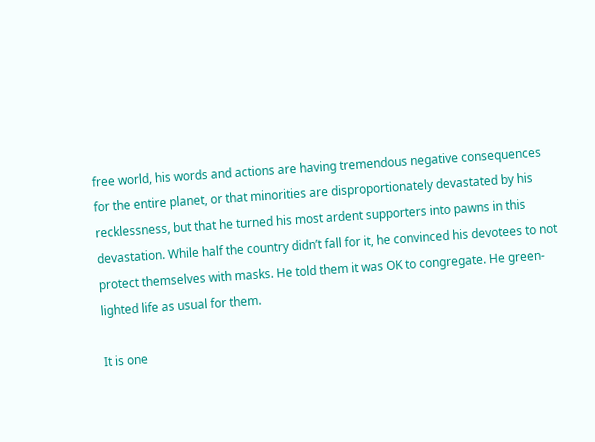free world, his words and actions are having tremendous negative consequences for the entire planet, or that minorities are disproportionately devastated by his recklessness, but that he turned his most ardent supporters into pawns in this devastation. While half the country didn’t fall for it, he convinced his devotees to not protect themselves with masks. He told them it was OK to congregate. He green-lighted life as usual for them.

It is one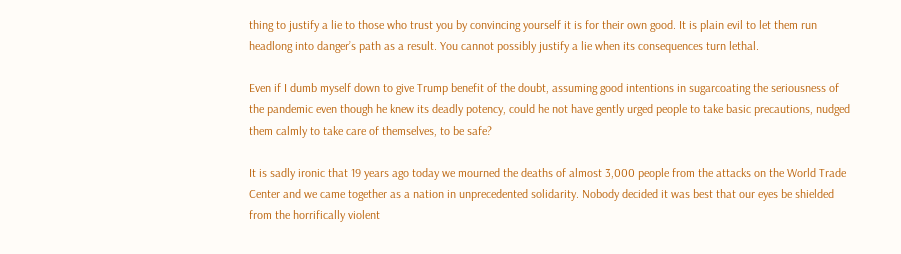thing to justify a lie to those who trust you by convincing yourself it is for their own good. It is plain evil to let them run headlong into danger’s path as a result. You cannot possibly justify a lie when its consequences turn lethal.

Even if I dumb myself down to give Trump benefit of the doubt, assuming good intentions in sugarcoating the seriousness of the pandemic even though he knew its deadly potency, could he not have gently urged people to take basic precautions, nudged them calmly to take care of themselves, to be safe?

It is sadly ironic that 19 years ago today we mourned the deaths of almost 3,000 people from the attacks on the World Trade Center and we came together as a nation in unprecedented solidarity. Nobody decided it was best that our eyes be shielded from the horrifically violent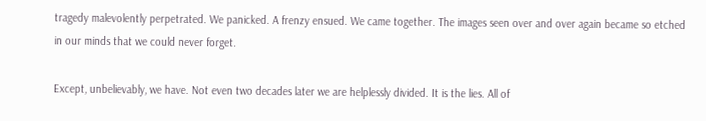tragedy malevolently perpetrated. We panicked. A frenzy ensued. We came together. The images seen over and over again became so etched in our minds that we could never forget.

Except, unbelievably, we have. Not even two decades later we are helplessly divided. It is the lies. All of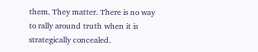them. They matter. There is no way to rally around truth when it is strategically concealed.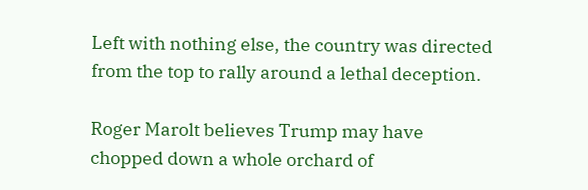Left with nothing else, the country was directed from the top to rally around a lethal deception.

Roger Marolt believes Trump may have chopped down a whole orchard of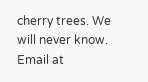cherry trees. We will never know. Email at